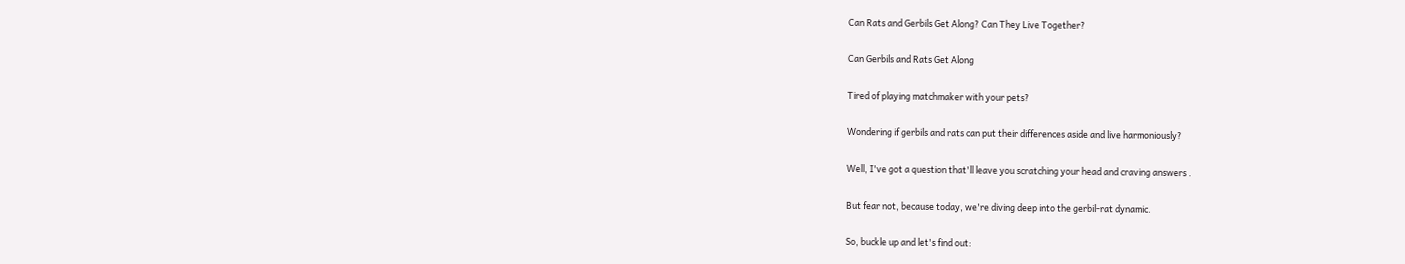Can Rats and Gerbils Get Along? Can They Live Together?

Can Gerbils and Rats Get Along

Tired of playing matchmaker with your pets?

Wondering if gerbils and rats can put their differences aside and live harmoniously?

Well, I've got a question that'll leave you scratching your head and craving answers .

But fear not, because today, we're diving deep into the gerbil-rat dynamic.

So, buckle up and let's find out: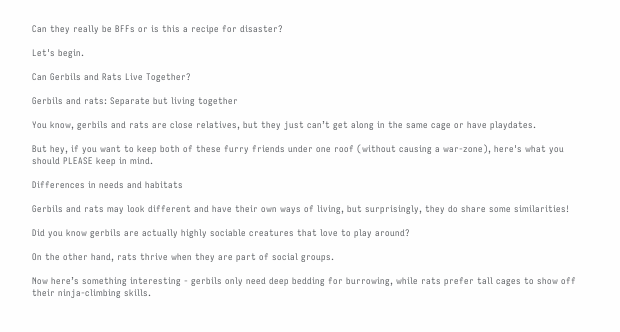Can they really be BFFs or is this a recipe for disaster?

Let's begin.

Can Gerbils and Rats Live Together?

Gerbils and rats: Separate but living together

You know, gerbils and rats are close relatives, but they just can’t get along in the same cage or have playdates.

But hey, if you want to keep both of these furry friends under one roof (without causing a war-zone), here's what you should PLEASE keep in mind.

Differences in needs and habitats

Gerbils and rats may look different and have their own ways of living, but surprisingly, they do share some similarities!

Did you know gerbils are actually highly sociable creatures that love to play around?

On the other hand, rats thrive when they are part of social groups.

Now here’s something interesting - gerbils only need deep bedding for burrowing, while rats prefer tall cages to show off their ninja-climbing skills.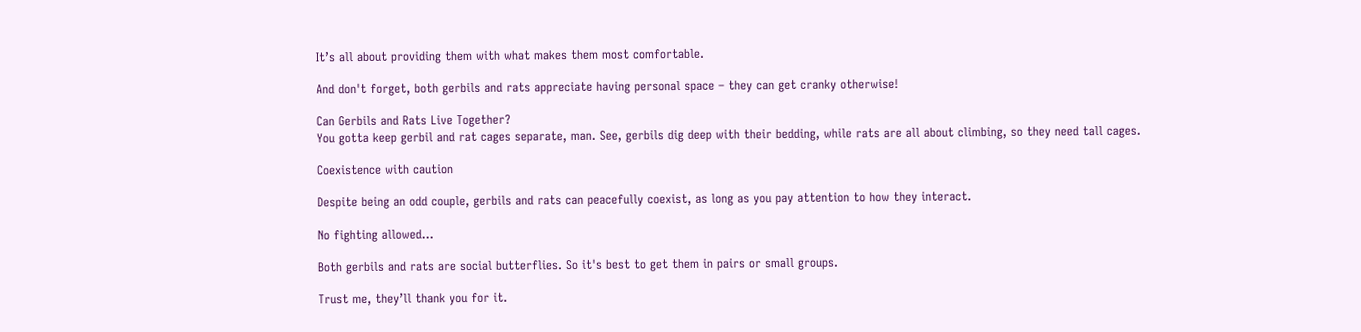It’s all about providing them with what makes them most comfortable.

And don't forget, both gerbils and rats appreciate having personal space – they can get cranky otherwise!

Can Gerbils and Rats Live Together?
You gotta keep gerbil and rat cages separate, man. See, gerbils dig deep with their bedding, while rats are all about climbing, so they need tall cages.

Coexistence with caution

Despite being an odd couple, gerbils and rats can peacefully coexist, as long as you pay attention to how they interact.

No fighting allowed...

Both gerbils and rats are social butterflies. So it's best to get them in pairs or small groups.

Trust me, they’ll thank you for it.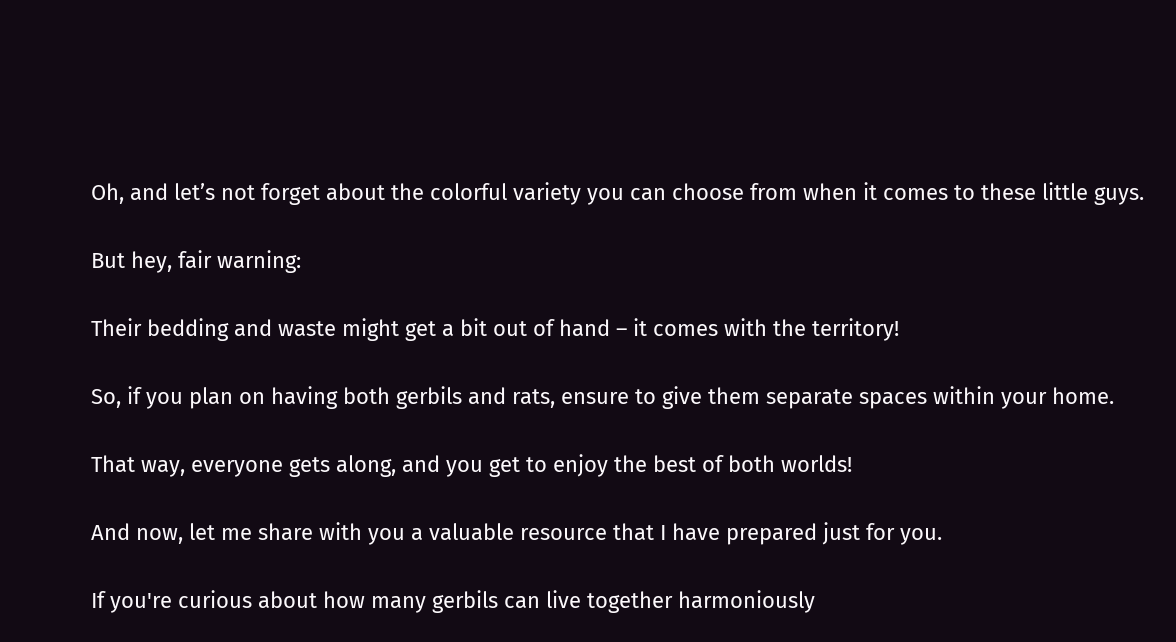Oh, and let’s not forget about the colorful variety you can choose from when it comes to these little guys.

But hey, fair warning:

Their bedding and waste might get a bit out of hand – it comes with the territory!

So, if you plan on having both gerbils and rats, ensure to give them separate spaces within your home.

That way, everyone gets along, and you get to enjoy the best of both worlds!

And now, let me share with you a valuable resource that I have prepared just for you.

If you're curious about how many gerbils can live together harmoniously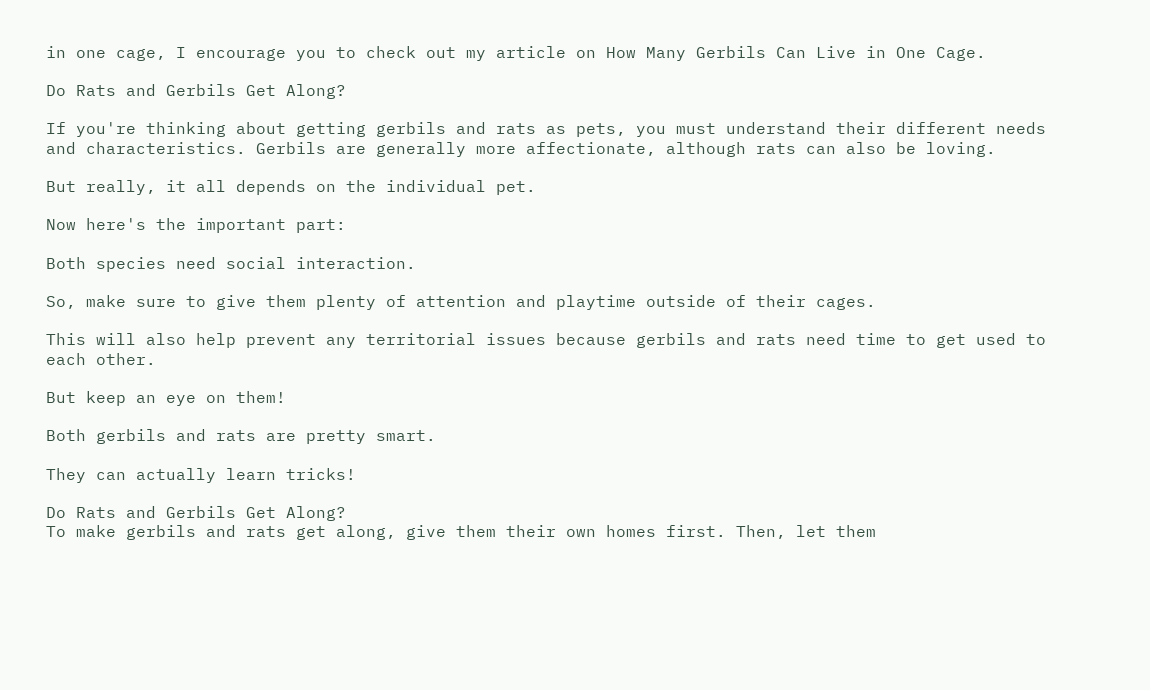in one cage, I encourage you to check out my article on How Many Gerbils Can Live in One Cage.

Do Rats and Gerbils Get Along?

If you're thinking about getting gerbils and rats as pets, you must understand their different needs and characteristics. Gerbils are generally more affectionate, although rats can also be loving.

But really, it all depends on the individual pet.

Now here's the important part:

Both species need social interaction.

So, make sure to give them plenty of attention and playtime outside of their cages.

This will also help prevent any territorial issues because gerbils and rats need time to get used to each other.

But keep an eye on them!

Both gerbils and rats are pretty smart.

They can actually learn tricks!

Do Rats and Gerbils Get Along?
To make gerbils and rats get along, give them their own homes first. Then, let them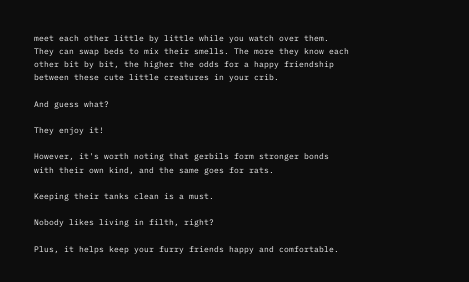meet each other little by little while you watch over them. They can swap beds to mix their smells. The more they know each other bit by bit, the higher the odds for a happy friendship between these cute little creatures in your crib.

And guess what?

They enjoy it!

However, it's worth noting that gerbils form stronger bonds with their own kind, and the same goes for rats.

Keeping their tanks clean is a must.

Nobody likes living in filth, right?

Plus, it helps keep your furry friends happy and comfortable.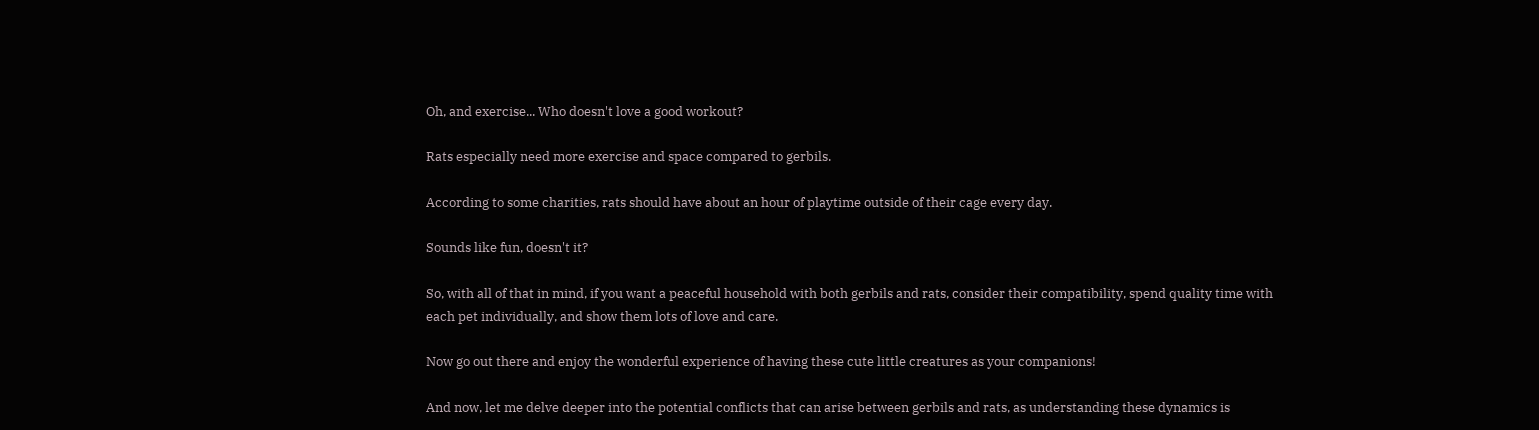Oh, and exercise... Who doesn't love a good workout?

Rats especially need more exercise and space compared to gerbils.

According to some charities, rats should have about an hour of playtime outside of their cage every day.

Sounds like fun, doesn't it?

So, with all of that in mind, if you want a peaceful household with both gerbils and rats, consider their compatibility, spend quality time with each pet individually, and show them lots of love and care.

Now go out there and enjoy the wonderful experience of having these cute little creatures as your companions!

And now, let me delve deeper into the potential conflicts that can arise between gerbils and rats, as understanding these dynamics is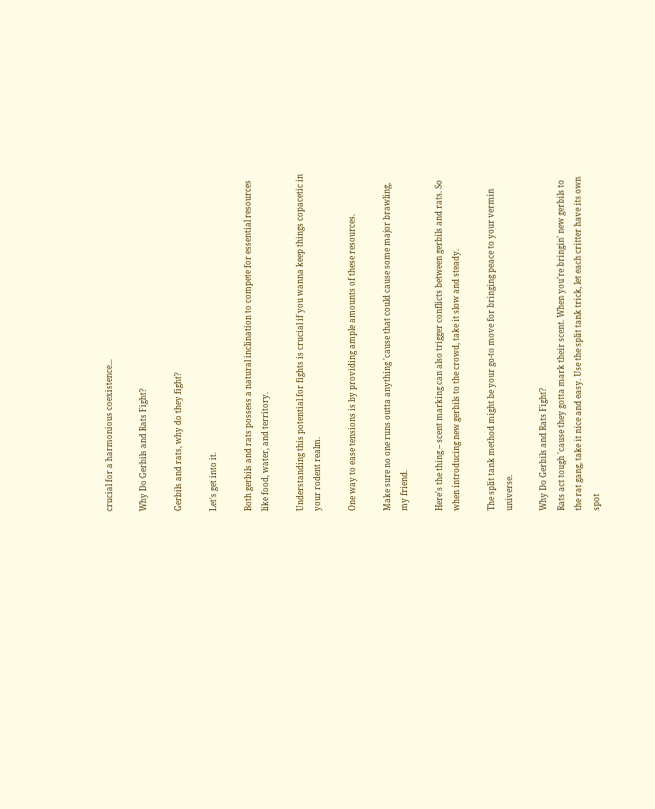crucial for a harmonious coexistence...

Why Do Gerbils and Rats Fight?

Gerbils and rats, why do they fight?

Let's get into it.

Both gerbils and rats possess a natural inclination to compete for essential resources like food, water, and territory.

Understanding this potential for fights is crucial if you wanna keep things copacetic in your rodent realm.

One way to ease tensions is by providing ample amounts of these resources.

Make sure no one runs outta anything 'cause that could cause some major brawling, my friend.

Here's the thing – scent marking can also trigger conflicts between gerbils and rats. So when introducing new gerbils to the crowd, take it slow and steady.

The split tank method might be your go-to move for bringing peace to your vermin universe.

Why Do Gerbils and Rats Fight?
Rats act tough 'cause they gotta mark their scent. When you're bringin' new gerbils to the rat gang, take it nice and easy. Use the split tank trick, let each critter have its own spot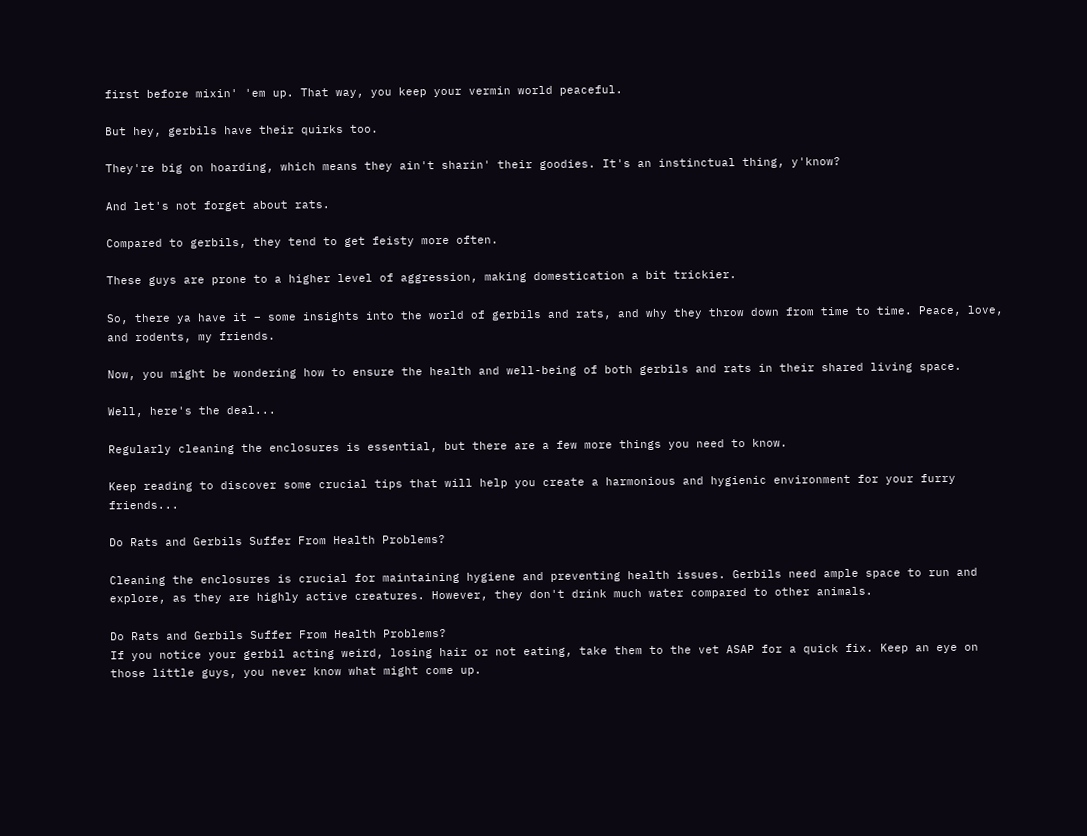first before mixin' 'em up. That way, you keep your vermin world peaceful.

But hey, gerbils have their quirks too.

They're big on hoarding, which means they ain't sharin' their goodies. It's an instinctual thing, y'know?

And let's not forget about rats.

Compared to gerbils, they tend to get feisty more often.

These guys are prone to a higher level of aggression, making domestication a bit trickier.

So, there ya have it – some insights into the world of gerbils and rats, and why they throw down from time to time. Peace, love, and rodents, my friends.

Now, you might be wondering how to ensure the health and well-being of both gerbils and rats in their shared living space.

Well, here's the deal...

Regularly cleaning the enclosures is essential, but there are a few more things you need to know.

Keep reading to discover some crucial tips that will help you create a harmonious and hygienic environment for your furry friends...

Do Rats and Gerbils Suffer From Health Problems?

Cleaning the enclosures is crucial for maintaining hygiene and preventing health issues. Gerbils need ample space to run and explore, as they are highly active creatures. However, they don't drink much water compared to other animals.

Do Rats and Gerbils Suffer From Health Problems?
If you notice your gerbil acting weird, losing hair or not eating, take them to the vet ASAP for a quick fix. Keep an eye on those little guys, you never know what might come up.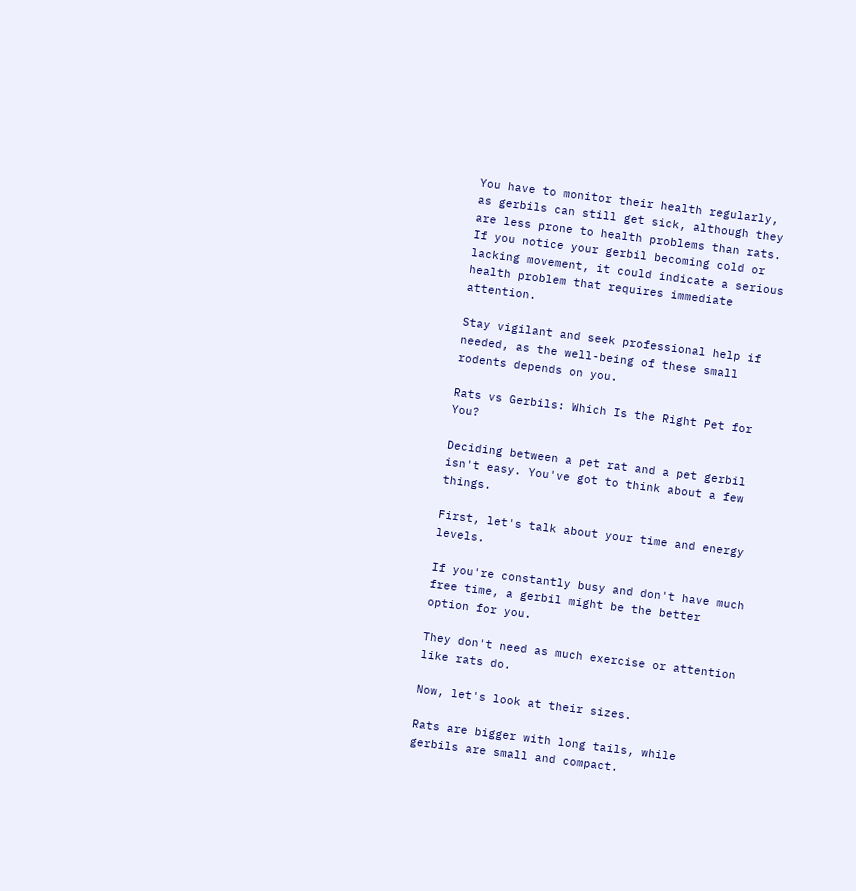You have to monitor their health regularly, as gerbils can still get sick, although they are less prone to health problems than rats. If you notice your gerbil becoming cold or lacking movement, it could indicate a serious health problem that requires immediate attention.

Stay vigilant and seek professional help if needed, as the well-being of these small rodents depends on you.

Rats vs Gerbils: Which Is the Right Pet for You?

Deciding between a pet rat and a pet gerbil isn't easy. You've got to think about a few things.

First, let's talk about your time and energy levels.

If you're constantly busy and don't have much free time, a gerbil might be the better option for you.

They don't need as much exercise or attention like rats do.

Now, let's look at their sizes.

Rats are bigger with long tails, while gerbils are small and compact.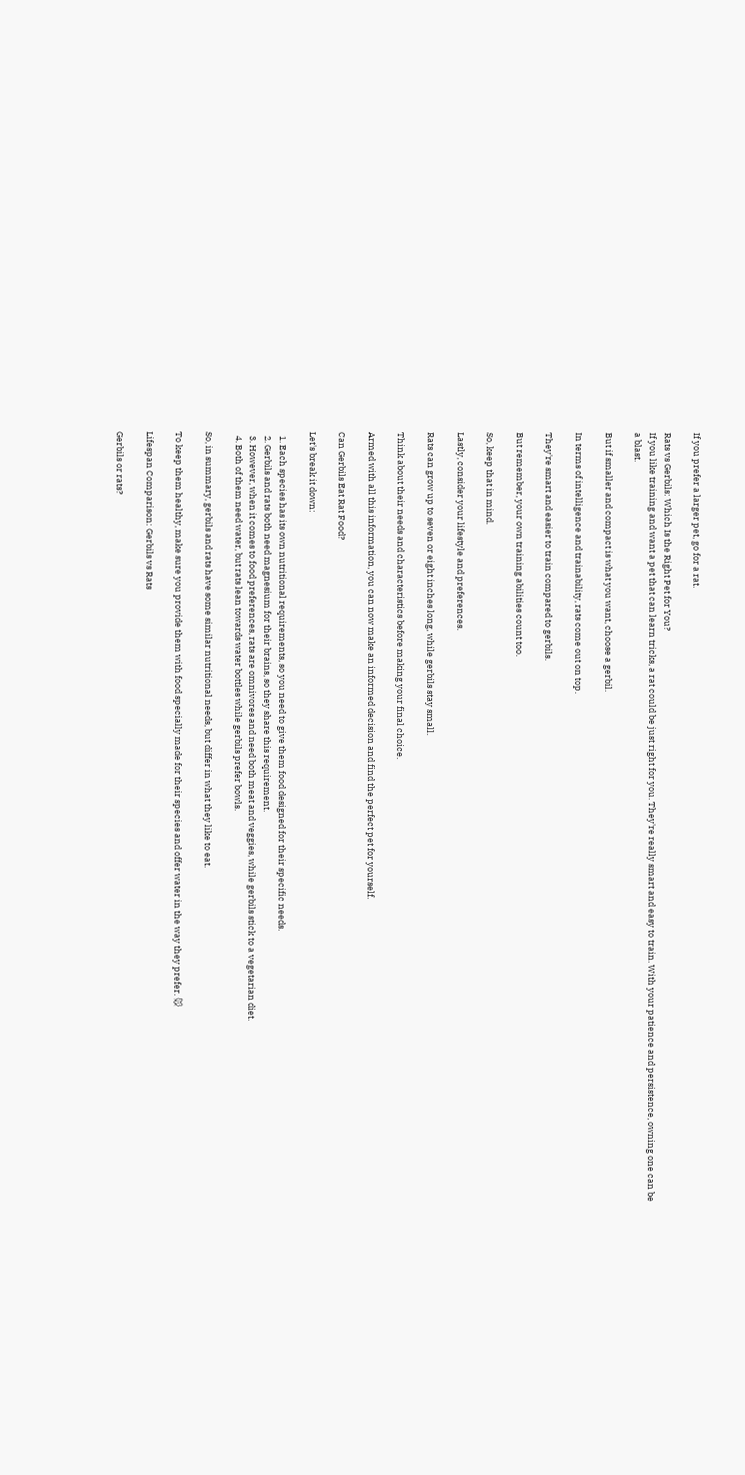If you prefer a larger pet, go for a rat.

Rats vs Gerbils: Which Is the Right Pet for You?
If you like training and want a pet that can learn tricks, a rat could be just right for you. They're really smart and easy to train. With your patience and persistence, owning one can be a blast.

But if smaller and compact is what you want, choose a gerbil.

In terms of intelligence and trainability, rats come out on top.

They're smart and easier to train compared to gerbils.

But remember, your own training abilities count too.

So, keep that in mind.

Lastly, consider your lifestyle and preferences.

Rats can grow up to seven or eight inches long, while gerbils stay small.

Think about their needs and characteristics before making your final choice.

Armed with all this information, you can now make an informed decision and find the perfect pet for yourself.

Can Gerbils Eat Rat Food?

Let's break it down:

  1. Each species has its own nutritional requirements, so you need to give them food designed for their specific needs.
  2. Gerbils and rats both need magnesium for their brains, so they share this requirement.
  3. However, when it comes to food preferences, rats are omnivores and need both meat and veggies, while gerbils stick to a vegetarian diet.
  4. Both of them need water, but rats lean towards water bottles while gerbils prefer bowls.

So, in summary, gerbils and rats have some similar nutritional needs, but differ in what they like to eat.

To keep them healthy, make sure you provide them with food specially made for their species and offer water in the way they prefer. 🐭

Lifespan Comparison: Gerbils vs Rats

Gerbils or rats?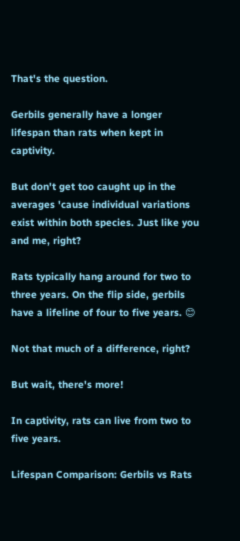That's the question.

Gerbils generally have a longer lifespan than rats when kept in captivity.

But don't get too caught up in the averages 'cause individual variations exist within both species. Just like you and me, right?

Rats typically hang around for two to three years. On the flip side, gerbils have a lifeline of four to five years. 😊

Not that much of a difference, right?

But wait, there's more!

In captivity, rats can live from two to five years.

Lifespan Comparison: Gerbils vs Rats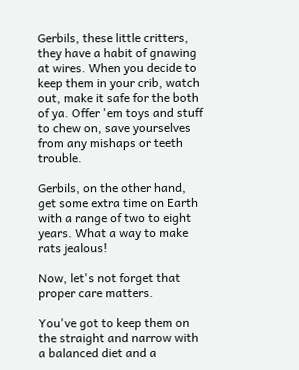Gerbils, these little critters, they have a habit of gnawing at wires. When you decide to keep them in your crib, watch out, make it safe for the both of ya. Offer 'em toys and stuff to chew on, save yourselves from any mishaps or teeth trouble.

Gerbils, on the other hand, get some extra time on Earth with a range of two to eight years. What a way to make rats jealous!

Now, let's not forget that proper care matters.

You've got to keep them on the straight and narrow with a balanced diet and a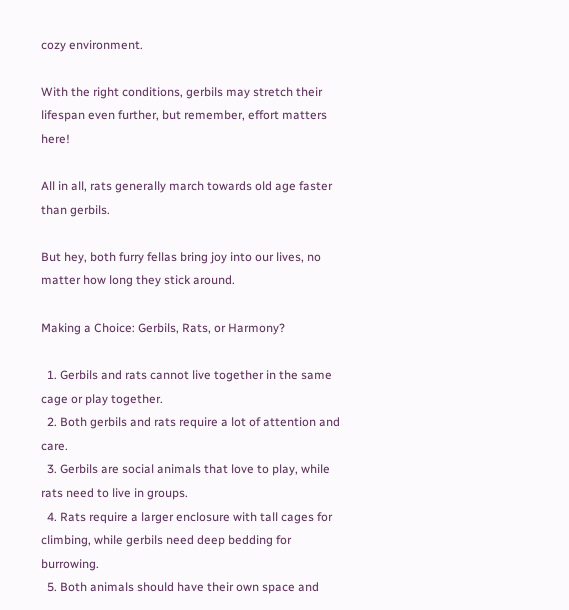cozy environment.

With the right conditions, gerbils may stretch their lifespan even further, but remember, effort matters here!

All in all, rats generally march towards old age faster than gerbils.

But hey, both furry fellas bring joy into our lives, no matter how long they stick around.

Making a Choice: Gerbils, Rats, or Harmony?

  1. Gerbils and rats cannot live together in the same cage or play together.
  2. Both gerbils and rats require a lot of attention and care.
  3. Gerbils are social animals that love to play, while rats need to live in groups.
  4. Rats require a larger enclosure with tall cages for climbing, while gerbils need deep bedding for burrowing.
  5. Both animals should have their own space and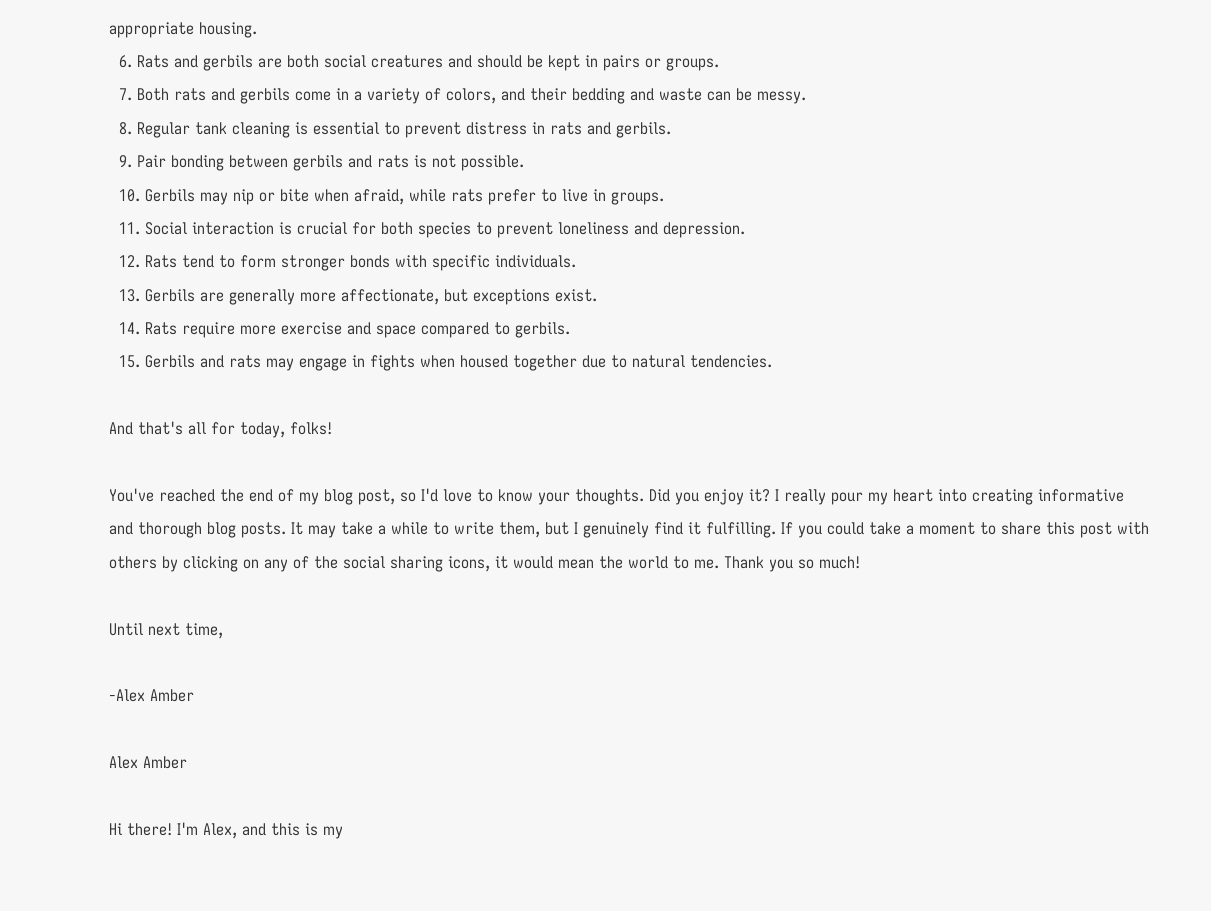appropriate housing.
  6. Rats and gerbils are both social creatures and should be kept in pairs or groups.
  7. Both rats and gerbils come in a variety of colors, and their bedding and waste can be messy.
  8. Regular tank cleaning is essential to prevent distress in rats and gerbils.
  9. Pair bonding between gerbils and rats is not possible.
  10. Gerbils may nip or bite when afraid, while rats prefer to live in groups.
  11. Social interaction is crucial for both species to prevent loneliness and depression.
  12. Rats tend to form stronger bonds with specific individuals.
  13. Gerbils are generally more affectionate, but exceptions exist.
  14. Rats require more exercise and space compared to gerbils.
  15. Gerbils and rats may engage in fights when housed together due to natural tendencies.

And that's all for today, folks!

You've reached the end of my blog post, so I'd love to know your thoughts. Did you enjoy it? I really pour my heart into creating informative and thorough blog posts. It may take a while to write them, but I genuinely find it fulfilling. If you could take a moment to share this post with others by clicking on any of the social sharing icons, it would mean the world to me. Thank you so much!

Until next time,

-Alex Amber

Alex Amber

Hi there! I'm Alex, and this is my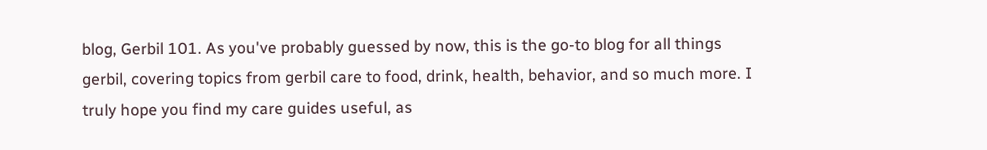blog, Gerbil 101. As you've probably guessed by now, this is the go-to blog for all things gerbil, covering topics from gerbil care to food, drink, health, behavior, and so much more. I truly hope you find my care guides useful, as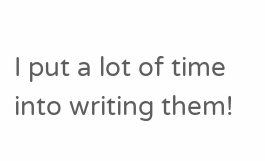I put a lot of time into writing them!